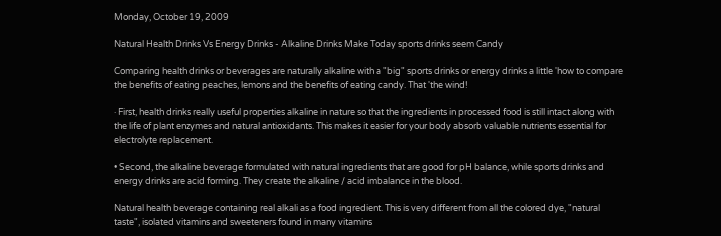Monday, October 19, 2009

Natural Health Drinks Vs Energy Drinks - Alkaline Drinks Make Today sports drinks seem Candy

Comparing health drinks or beverages are naturally alkaline with a "big" sports drinks or energy drinks a little 'how to compare the benefits of eating peaches, lemons and the benefits of eating candy. That 'the wind!

· First, health drinks really useful properties alkaline in nature so that the ingredients in processed food is still intact along with the life of plant enzymes and natural antioxidants. This makes it easier for your body absorb valuable nutrients essential for electrolyte replacement.

• Second, the alkaline beverage formulated with natural ingredients that are good for pH balance, while sports drinks and energy drinks are acid forming. They create the alkaline / acid imbalance in the blood.

Natural health beverage containing real alkali as a food ingredient. This is very different from all the colored dye, "natural taste", isolated vitamins and sweeteners found in many vitamins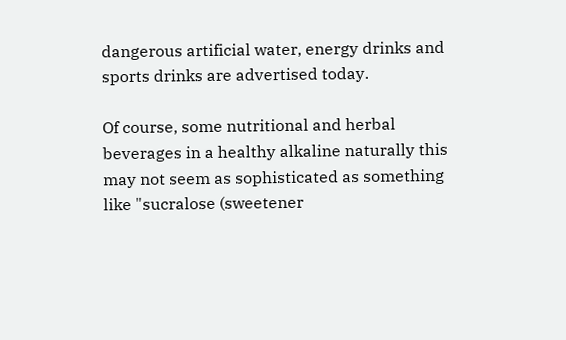dangerous artificial water, energy drinks and sports drinks are advertised today.

Of course, some nutritional and herbal beverages in a healthy alkaline naturally this may not seem as sophisticated as something like "sucralose (sweetener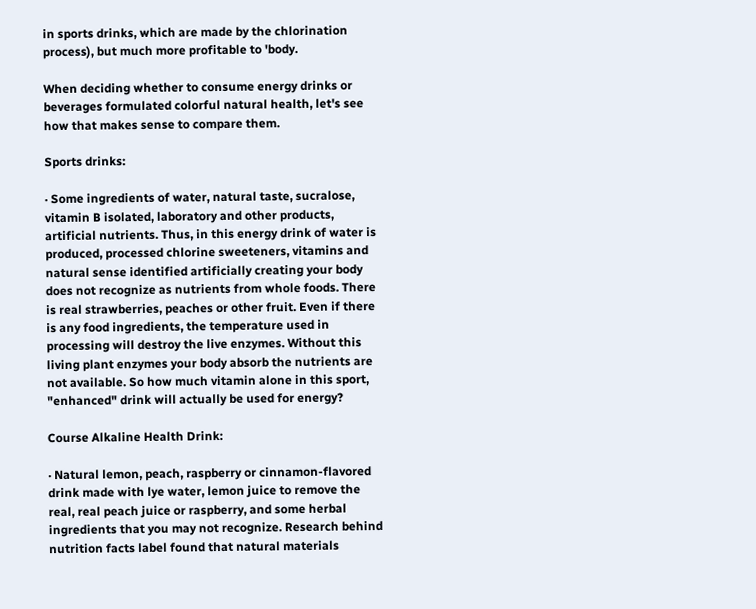in sports drinks, which are made by the chlorination process), but much more profitable to 'body.

When deciding whether to consume energy drinks or beverages formulated colorful natural health, let's see how that makes sense to compare them.

Sports drinks:

· Some ingredients of water, natural taste, sucralose, vitamin B isolated, laboratory and other products, artificial nutrients. Thus, in this energy drink of water is produced, processed chlorine sweeteners, vitamins and natural sense identified artificially creating your body does not recognize as nutrients from whole foods. There is real strawberries, peaches or other fruit. Even if there is any food ingredients, the temperature used in processing will destroy the live enzymes. Without this living plant enzymes your body absorb the nutrients are not available. So how much vitamin alone in this sport, "enhanced" drink will actually be used for energy?

Course Alkaline Health Drink:

· Natural lemon, peach, raspberry or cinnamon-flavored drink made with lye water, lemon juice to remove the real, real peach juice or raspberry, and some herbal ingredients that you may not recognize. Research behind nutrition facts label found that natural materials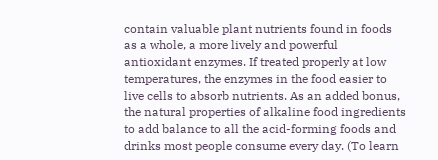contain valuable plant nutrients found in foods as a whole, a more lively and powerful antioxidant enzymes. If treated properly at low temperatures, the enzymes in the food easier to live cells to absorb nutrients. As an added bonus, the natural properties of alkaline food ingredients to add balance to all the acid-forming foods and drinks most people consume every day. (To learn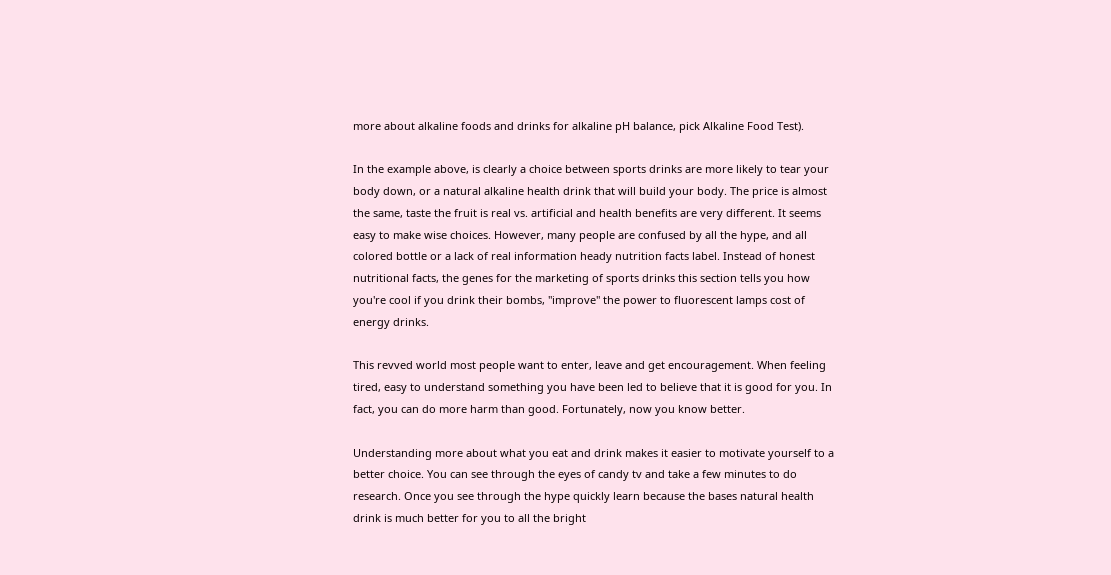more about alkaline foods and drinks for alkaline pH balance, pick Alkaline Food Test).

In the example above, is clearly a choice between sports drinks are more likely to tear your body down, or a natural alkaline health drink that will build your body. The price is almost the same, taste the fruit is real vs. artificial and health benefits are very different. It seems easy to make wise choices. However, many people are confused by all the hype, and all colored bottle or a lack of real information heady nutrition facts label. Instead of honest nutritional facts, the genes for the marketing of sports drinks this section tells you how you're cool if you drink their bombs, "improve" the power to fluorescent lamps cost of energy drinks.

This revved world most people want to enter, leave and get encouragement. When feeling tired, easy to understand something you have been led to believe that it is good for you. In fact, you can do more harm than good. Fortunately, now you know better.

Understanding more about what you eat and drink makes it easier to motivate yourself to a better choice. You can see through the eyes of candy tv and take a few minutes to do research. Once you see through the hype quickly learn because the bases natural health drink is much better for you to all the bright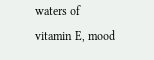waters of vitamin E, mood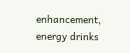enhancement, energy drinks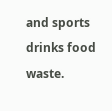and sports drinks food waste.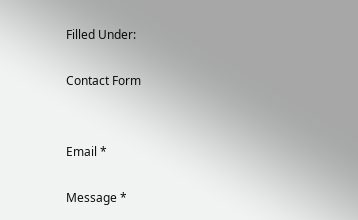Filled Under:

Contact Form


Email *

Message *